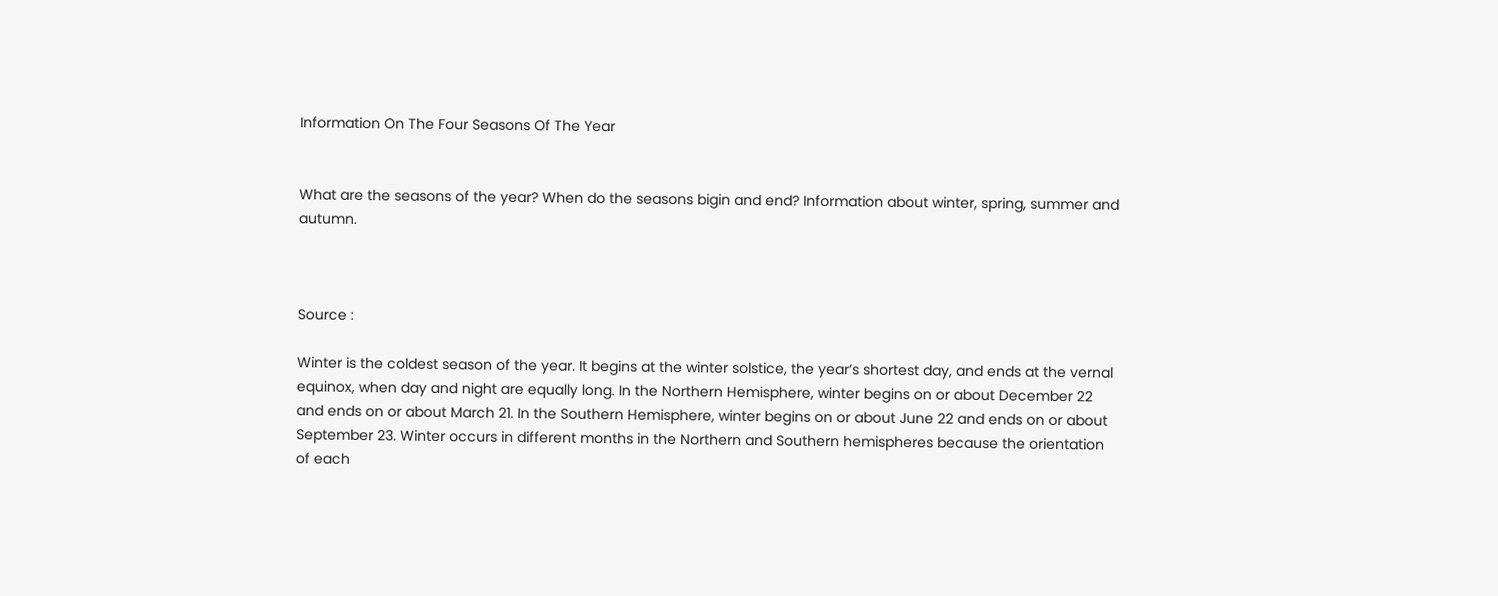Information On The Four Seasons Of The Year


What are the seasons of the year? When do the seasons bigin and end? Information about winter, spring, summer and autumn.



Source :

Winter is the coldest season of the year. It begins at the winter solstice, the year’s shortest day, and ends at the vernal equinox, when day and night are equally long. In the Northern Hemisphere, winter begins on or about December 22 and ends on or about March 21. In the Southern Hemisphere, winter begins on or about June 22 and ends on or about September 23. Winter occurs in different months in the Northern and Southern hemispheres because the orientation of each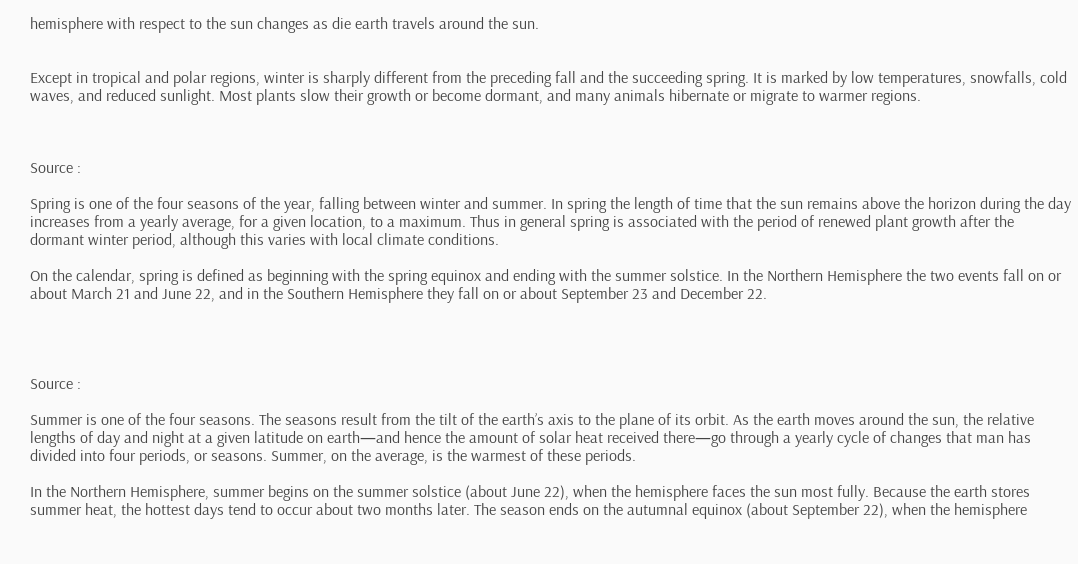hemisphere with respect to the sun changes as die earth travels around the sun.


Except in tropical and polar regions, winter is sharply different from the preceding fall and the succeeding spring. It is marked by low temperatures, snowfalls, cold waves, and reduced sunlight. Most plants slow their growth or become dormant, and many animals hibernate or migrate to warmer regions.



Source :

Spring is one of the four seasons of the year, falling between winter and summer. In spring the length of time that the sun remains above the horizon during the day increases from a yearly average, for a given location, to a maximum. Thus in general spring is associated with the period of renewed plant growth after the dormant winter period, although this varies with local climate conditions.

On the calendar, spring is defined as beginning with the spring equinox and ending with the summer solstice. In the Northern Hemisphere the two events fall on or about March 21 and June 22, and in the Southern Hemisphere they fall on or about September 23 and December 22.




Source :

Summer is one of the four seasons. The seasons result from the tilt of the earth’s axis to the plane of its orbit. As the earth moves around the sun, the relative lengths of day and night at a given latitude on earth—and hence the amount of solar heat received there—go through a yearly cycle of changes that man has divided into four periods, or seasons. Summer, on the average, is the warmest of these periods.

In the Northern Hemisphere, summer begins on the summer solstice (about June 22), when the hemisphere faces the sun most fully. Because the earth stores summer heat, the hottest days tend to occur about two months later. The season ends on the autumnal equinox (about September 22), when the hemisphere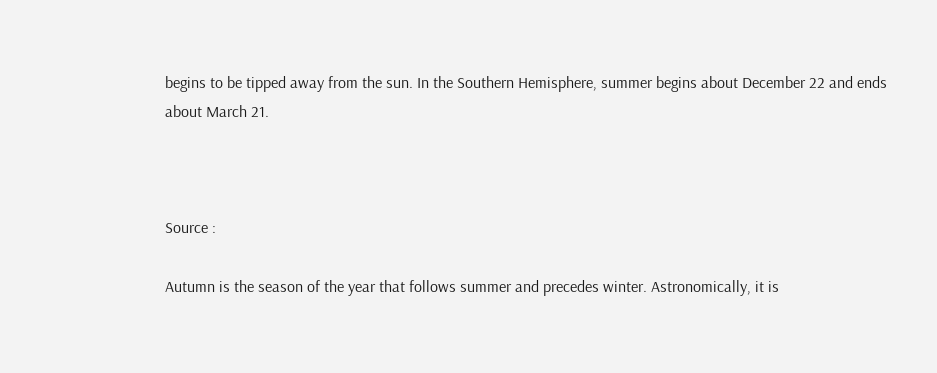begins to be tipped away from the sun. In the Southern Hemisphere, summer begins about December 22 and ends about March 21.



Source :

Autumn is the season of the year that follows summer and precedes winter. Astronomically, it is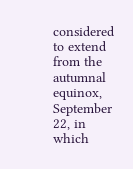considered to extend from the autumnal equinox, September 22, in which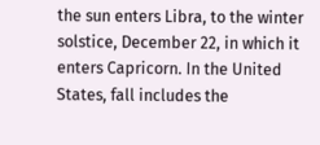the sun enters Libra, to the winter solstice, December 22, in which it enters Capricorn. In the United States, fall includes the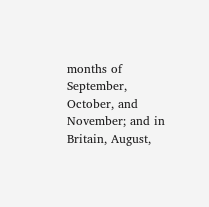months of September, October, and November; and in Britain, August,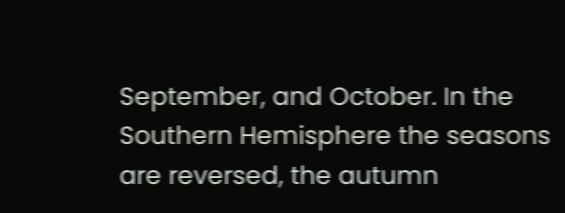September, and October. In the Southern Hemisphere the seasons are reversed, the autumn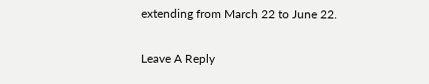extending from March 22 to June 22.

Leave A Reply